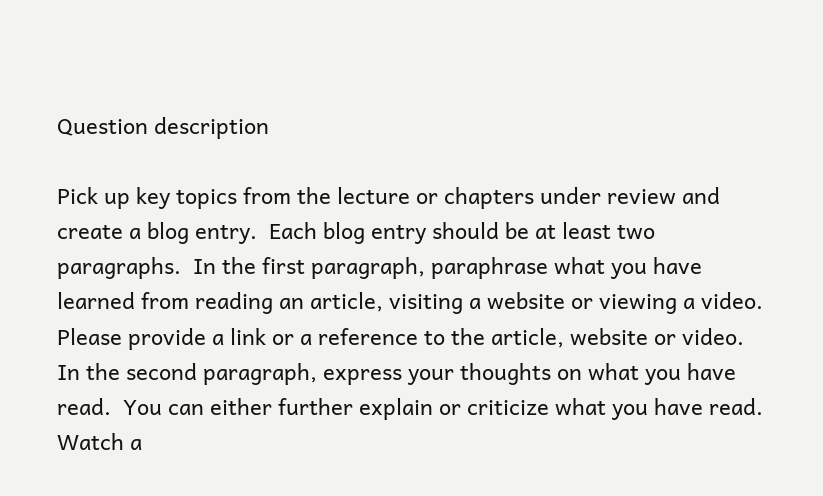Question description

Pick up key topics from the lecture or chapters under review and create a blog entry.  Each blog entry should be at least two paragraphs.  In the first paragraph, paraphrase what you have learned from reading an article, visiting a website or viewing a video.  Please provide a link or a reference to the article, website or video.  In the second paragraph, express your thoughts on what you have read.  You can either further explain or criticize what you have read. Watch a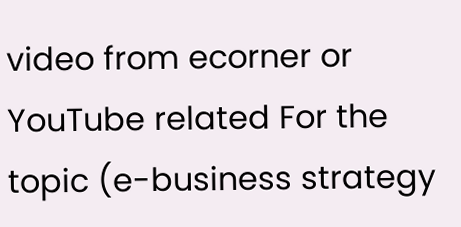video from ecorner or YouTube related For the topic (e-business strategy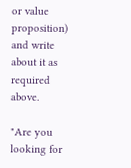or value proposition) and write about it as required above.

"Are you looking for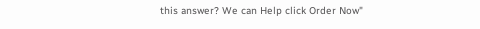this answer? We can Help click Order Now"